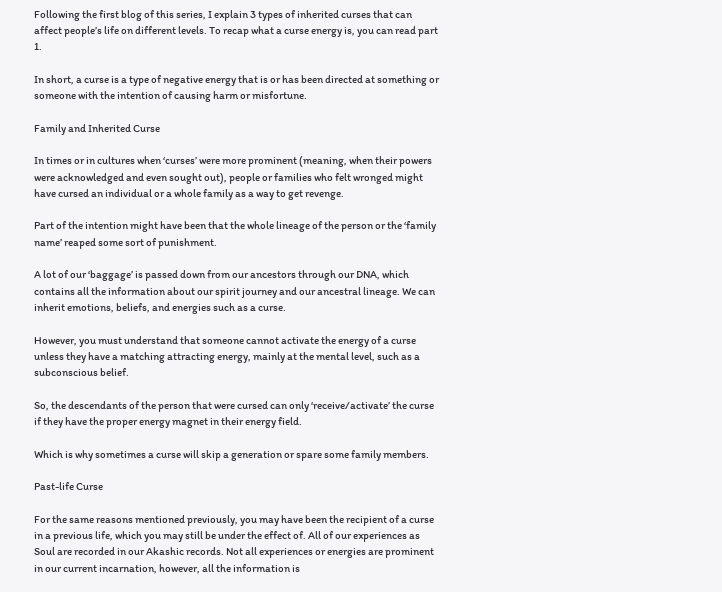Following the first blog of this series, I explain 3 types of inherited curses that can affect people’s life on different levels. To recap what a curse energy is, you can read part 1.

In short, a curse is a type of negative energy that is or has been directed at something or someone with the intention of causing harm or misfortune.

Family and Inherited Curse

In times or in cultures when ‘curses’ were more prominent (meaning, when their powers were acknowledged and even sought out), people or families who felt wronged might have cursed an individual or a whole family as a way to get revenge.

Part of the intention might have been that the whole lineage of the person or the ‘family name’ reaped some sort of punishment.

A lot of our ‘baggage’ is passed down from our ancestors through our DNA, which contains all the information about our spirit journey and our ancestral lineage. We can inherit emotions, beliefs, and energies such as a curse.

However, you must understand that someone cannot activate the energy of a curse unless they have a matching attracting energy, mainly at the mental level, such as a subconscious belief.

So, the descendants of the person that were cursed can only ‘receive/activate’ the curse if they have the proper energy magnet in their energy field.

Which is why sometimes a curse will skip a generation or spare some family members.

Past-life Curse

For the same reasons mentioned previously, you may have been the recipient of a curse in a previous life, which you may still be under the effect of. All of our experiences as Soul are recorded in our Akashic records. Not all experiences or energies are prominent in our current incarnation, however, all the information is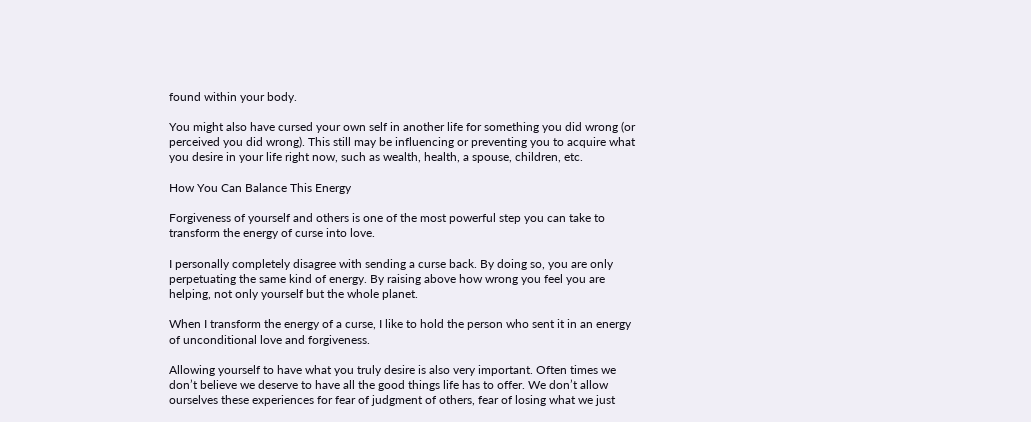found within your body.

You might also have cursed your own self in another life for something you did wrong (or perceived you did wrong). This still may be influencing or preventing you to acquire what you desire in your life right now, such as wealth, health, a spouse, children, etc.

How You Can Balance This Energy

Forgiveness of yourself and others is one of the most powerful step you can take to transform the energy of curse into love.

I personally completely disagree with sending a curse back. By doing so, you are only perpetuating the same kind of energy. By raising above how wrong you feel you are helping, not only yourself but the whole planet.

When I transform the energy of a curse, I like to hold the person who sent it in an energy of unconditional love and forgiveness.

Allowing yourself to have what you truly desire is also very important. Often times we don’t believe we deserve to have all the good things life has to offer. We don’t allow ourselves these experiences for fear of judgment of others, fear of losing what we just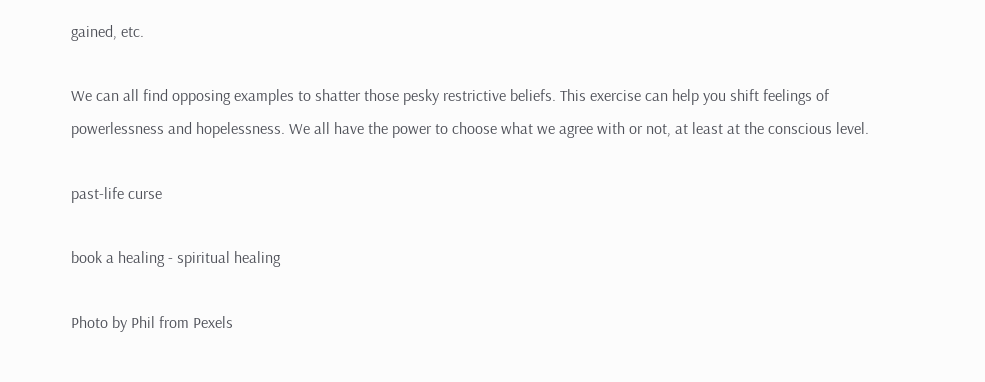gained, etc.

We can all find opposing examples to shatter those pesky restrictive beliefs. This exercise can help you shift feelings of powerlessness and hopelessness. We all have the power to choose what we agree with or not, at least at the conscious level.

past-life curse

book a healing - spiritual healing

Photo by Phil from Pexels